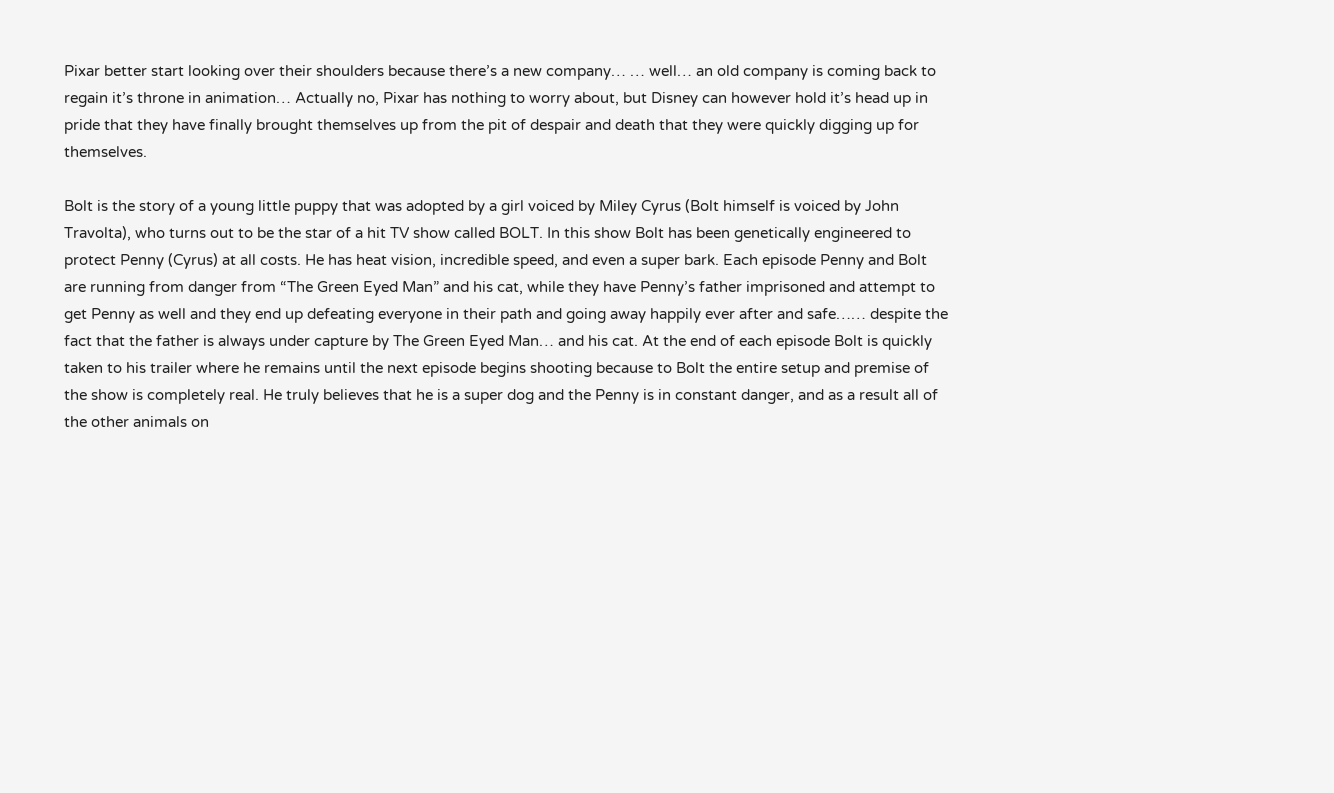Pixar better start looking over their shoulders because there’s a new company… … well… an old company is coming back to regain it’s throne in animation… Actually no, Pixar has nothing to worry about, but Disney can however hold it’s head up in pride that they have finally brought themselves up from the pit of despair and death that they were quickly digging up for themselves.

Bolt is the story of a young little puppy that was adopted by a girl voiced by Miley Cyrus (Bolt himself is voiced by John Travolta), who turns out to be the star of a hit TV show called BOLT. In this show Bolt has been genetically engineered to protect Penny (Cyrus) at all costs. He has heat vision, incredible speed, and even a super bark. Each episode Penny and Bolt are running from danger from “The Green Eyed Man” and his cat, while they have Penny’s father imprisoned and attempt to get Penny as well and they end up defeating everyone in their path and going away happily ever after and safe…… despite the fact that the father is always under capture by The Green Eyed Man… and his cat. At the end of each episode Bolt is quickly taken to his trailer where he remains until the next episode begins shooting because to Bolt the entire setup and premise of the show is completely real. He truly believes that he is a super dog and the Penny is in constant danger, and as a result all of the other animals on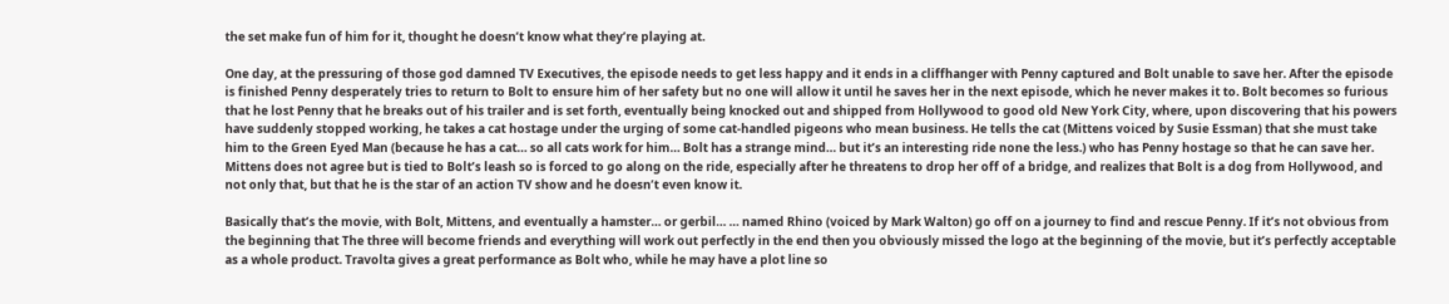the set make fun of him for it, thought he doesn’t know what they’re playing at.

One day, at the pressuring of those god damned TV Executives, the episode needs to get less happy and it ends in a cliffhanger with Penny captured and Bolt unable to save her. After the episode is finished Penny desperately tries to return to Bolt to ensure him of her safety but no one will allow it until he saves her in the next episode, which he never makes it to. Bolt becomes so furious that he lost Penny that he breaks out of his trailer and is set forth, eventually being knocked out and shipped from Hollywood to good old New York City, where, upon discovering that his powers have suddenly stopped working, he takes a cat hostage under the urging of some cat-handled pigeons who mean business. He tells the cat (Mittens voiced by Susie Essman) that she must take him to the Green Eyed Man (because he has a cat… so all cats work for him… Bolt has a strange mind… but it’s an interesting ride none the less.) who has Penny hostage so that he can save her. Mittens does not agree but is tied to Bolt’s leash so is forced to go along on the ride, especially after he threatens to drop her off of a bridge, and realizes that Bolt is a dog from Hollywood, and not only that, but that he is the star of an action TV show and he doesn’t even know it.

Basically that’s the movie, with Bolt, Mittens, and eventually a hamster… or gerbil… … named Rhino (voiced by Mark Walton) go off on a journey to find and rescue Penny. If it’s not obvious from the beginning that The three will become friends and everything will work out perfectly in the end then you obviously missed the logo at the beginning of the movie, but it’s perfectly acceptable as a whole product. Travolta gives a great performance as Bolt who, while he may have a plot line so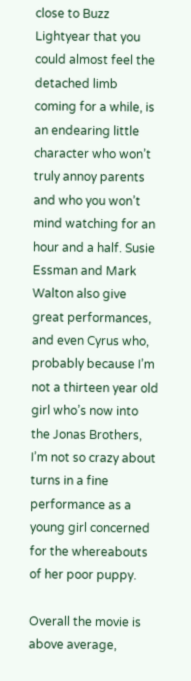close to Buzz Lightyear that you could almost feel the detached limb coming for a while, is an endearing little character who won’t truly annoy parents and who you won’t mind watching for an hour and a half. Susie Essman and Mark Walton also give great performances, and even Cyrus who, probably because I’m not a thirteen year old girl who’s now into the Jonas Brothers, I’m not so crazy about turns in a fine performance as a young girl concerned for the whereabouts of her poor puppy.

Overall the movie is above average,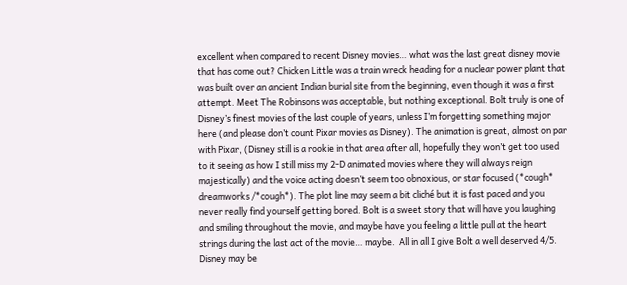excellent when compared to recent Disney movies… what was the last great disney movie that has come out? Chicken Little was a train wreck heading for a nuclear power plant that was built over an ancient Indian burial site from the beginning, even though it was a first attempt. Meet The Robinsons was acceptable, but nothing exceptional. Bolt truly is one of Disney’s finest movies of the last couple of years, unless I’m forgetting something major here (and please don’t count Pixar movies as Disney). The animation is great, almost on par with Pixar, (Disney still is a rookie in that area after all, hopefully they won’t get too used to it seeing as how I still miss my 2-D animated movies where they will always reign majestically) and the voice acting doesn’t seem too obnoxious, or star focused (*cough* dreamworks /*cough*). The plot line may seem a bit cliché but it is fast paced and you never really find yourself getting bored. Bolt is a sweet story that will have you laughing and smiling throughout the movie, and maybe have you feeling a little pull at the heart strings during the last act of the movie… maybe.  All in all I give Bolt a well deserved 4/5. Disney may be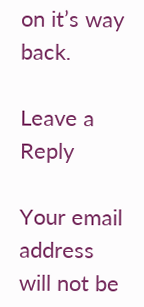on it’s way back.

Leave a Reply

Your email address will not be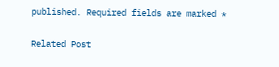published. Required fields are marked *

Related Post